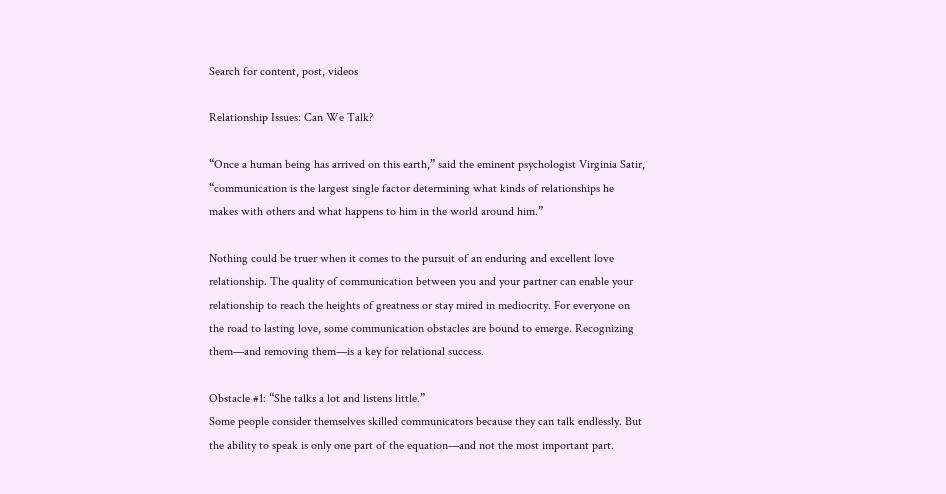Search for content, post, videos

Relationship Issues: Can We Talk?

“Once a human being has arrived on this earth,” said the eminent psychologist Virginia Satir, “communication is the largest single factor determining what kinds of relationships he makes with others and what happens to him in the world around him.”

Nothing could be truer when it comes to the pursuit of an enduring and excellent love relationship. The quality of communication between you and your partner can enable your relationship to reach the heights of greatness or stay mired in mediocrity. For everyone on the road to lasting love, some communication obstacles are bound to emerge. Recognizing them—and removing them—is a key for relational success.

Obstacle #1: “She talks a lot and listens little.”
Some people consider themselves skilled communicators because they can talk endlessly. But the ability to speak is only one part of the equation—and not the most important part.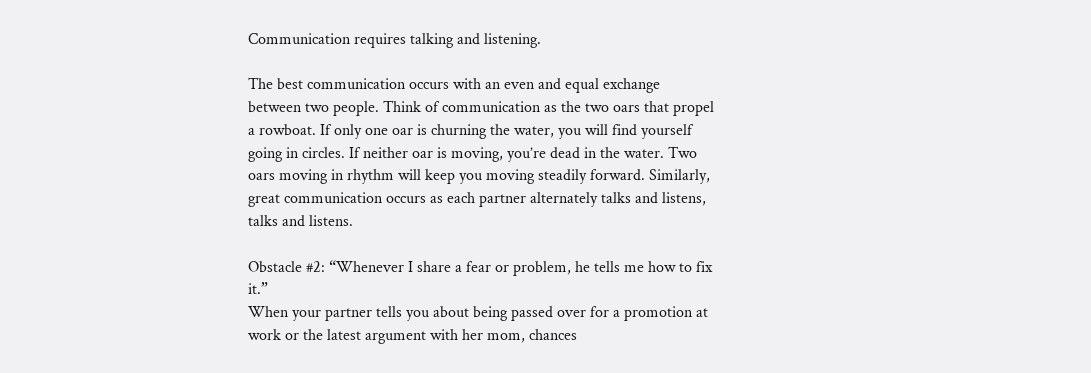Communication requires talking and listening.

The best communication occurs with an even and equal exchange between two people. Think of communication as the two oars that propel a rowboat. If only one oar is churning the water, you will find yourself going in circles. If neither oar is moving, you’re dead in the water. Two oars moving in rhythm will keep you moving steadily forward. Similarly, great communication occurs as each partner alternately talks and listens, talks and listens.

Obstacle #2: “Whenever I share a fear or problem, he tells me how to fix it.”
When your partner tells you about being passed over for a promotion at work or the latest argument with her mom, chances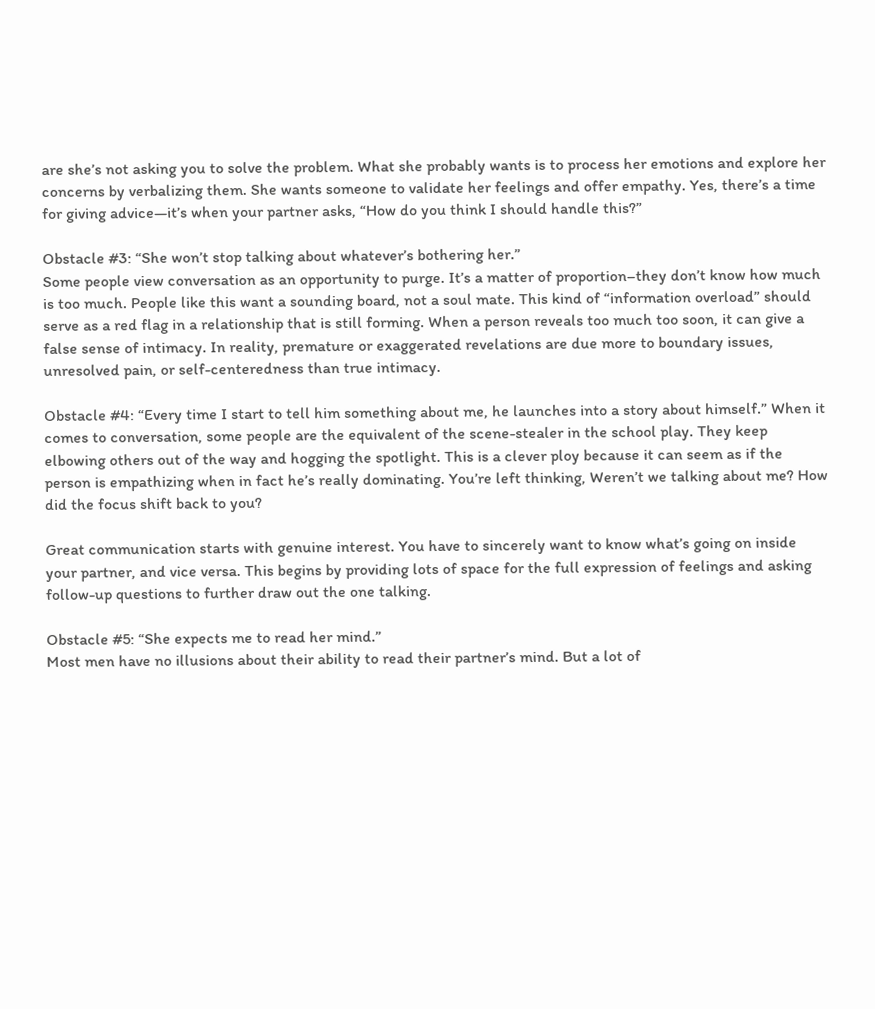are she’s not asking you to solve the problem. What she probably wants is to process her emotions and explore her concerns by verbalizing them. She wants someone to validate her feelings and offer empathy. Yes, there’s a time for giving advice—it’s when your partner asks, “How do you think I should handle this?”

Obstacle #3: “She won’t stop talking about whatever’s bothering her.”
Some people view conversation as an opportunity to purge. It’s a matter of proportion–they don’t know how much is too much. People like this want a sounding board, not a soul mate. This kind of “information overload” should serve as a red flag in a relationship that is still forming. When a person reveals too much too soon, it can give a false sense of intimacy. In reality, premature or exaggerated revelations are due more to boundary issues, unresolved pain, or self-centeredness than true intimacy.

Obstacle #4: “Every time I start to tell him something about me, he launches into a story about himself.” When it comes to conversation, some people are the equivalent of the scene-stealer in the school play. They keep elbowing others out of the way and hogging the spotlight. This is a clever ploy because it can seem as if the person is empathizing when in fact he’s really dominating. You’re left thinking, Weren’t we talking about me? How did the focus shift back to you?

Great communication starts with genuine interest. You have to sincerely want to know what’s going on inside your partner, and vice versa. This begins by providing lots of space for the full expression of feelings and asking follow-up questions to further draw out the one talking.

Obstacle #5: “She expects me to read her mind.”
Most men have no illusions about their ability to read their partner’s mind. But a lot of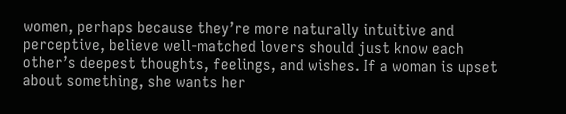women, perhaps because they’re more naturally intuitive and perceptive, believe well-matched lovers should just know each other’s deepest thoughts, feelings, and wishes. If a woman is upset about something, she wants her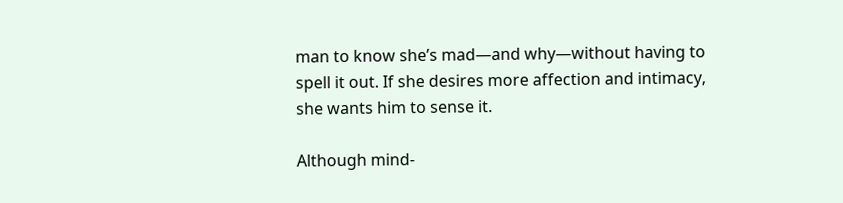man to know she’s mad—and why—without having to spell it out. If she desires more affection and intimacy, she wants him to sense it.

Although mind-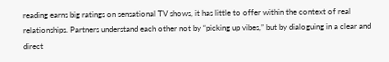reading earns big ratings on sensational TV shows, it has little to offer within the context of real relationships. Partners understand each other not by “picking up vibes,” but by dialoguing in a clear and direct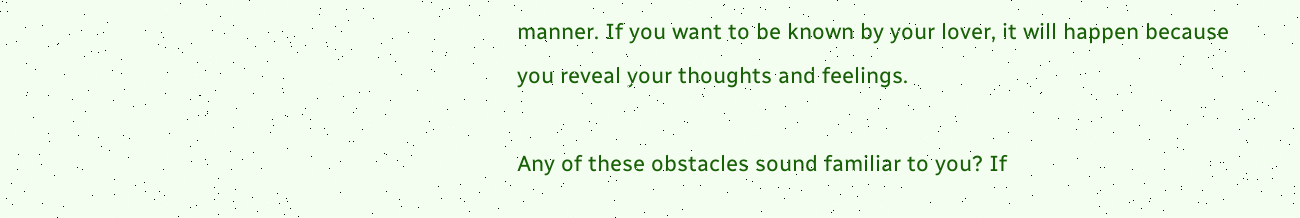manner. If you want to be known by your lover, it will happen because you reveal your thoughts and feelings.

Any of these obstacles sound familiar to you? If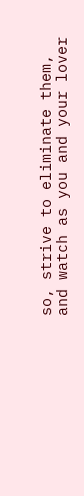so, strive to eliminate them, and watch as you and your lover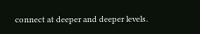connect at deeper and deeper levels.